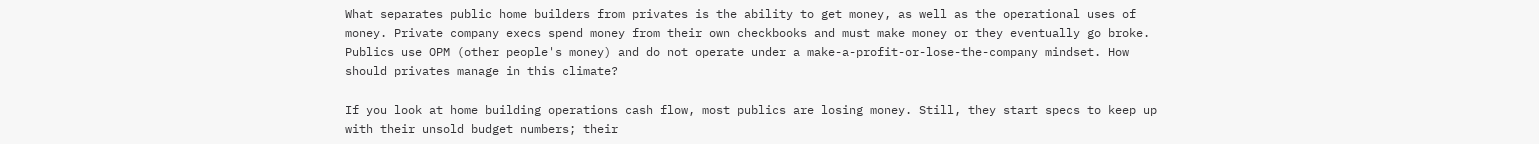What separates public home builders from privates is the ability to get money, as well as the operational uses of money. Private company execs spend money from their own checkbooks and must make money or they eventually go broke. Publics use OPM (other people's money) and do not operate under a make-a-profit-or-lose-the-company mindset. How should privates manage in this climate?

If you look at home building operations cash flow, most publics are losing money. Still, they start specs to keep up with their unsold budget numbers; their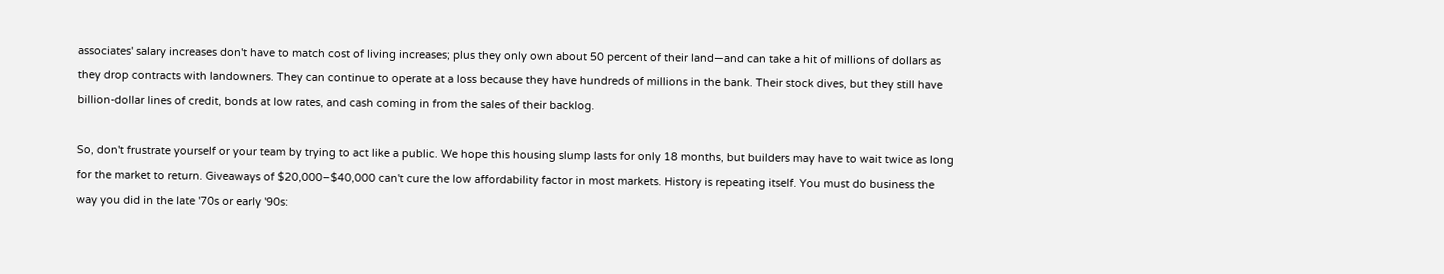associates' salary increases don't have to match cost of living increases; plus they only own about 50 percent of their land—and can take a hit of millions of dollars as they drop contracts with landowners. They can continue to operate at a loss because they have hundreds of millions in the bank. Their stock dives, but they still have billion-dollar lines of credit, bonds at low rates, and cash coming in from the sales of their backlog.

So, don't frustrate yourself or your team by trying to act like a public. We hope this housing slump lasts for only 18 months, but builders may have to wait twice as long for the market to return. Giveaways of $20,000–$40,000 can't cure the low affordability factor in most markets. History is repeating itself. You must do business the way you did in the late '70s or early '90s: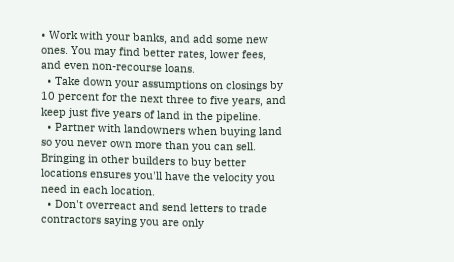• Work with your banks, and add some new ones. You may find better rates, lower fees, and even non-recourse loans.
  • Take down your assumptions on closings by 10 percent for the next three to five years, and keep just five years of land in the pipeline.
  • Partner with landowners when buying land so you never own more than you can sell. Bringing in other builders to buy better locations ensures you'll have the velocity you need in each location.
  • Don't overreact and send letters to trade contractors saying you are only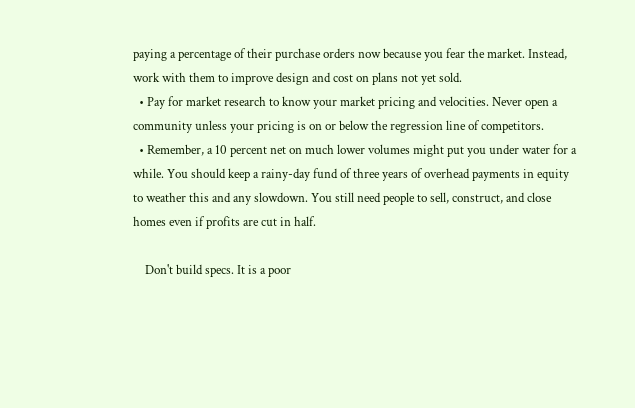paying a percentage of their purchase orders now because you fear the market. Instead, work with them to improve design and cost on plans not yet sold.
  • Pay for market research to know your market pricing and velocities. Never open a community unless your pricing is on or below the regression line of competitors.
  • Remember, a 10 percent net on much lower volumes might put you under water for a while. You should keep a rainy-day fund of three years of overhead payments in equity to weather this and any slowdown. You still need people to sell, construct, and close homes even if profits are cut in half.

    Don't build specs. It is a poor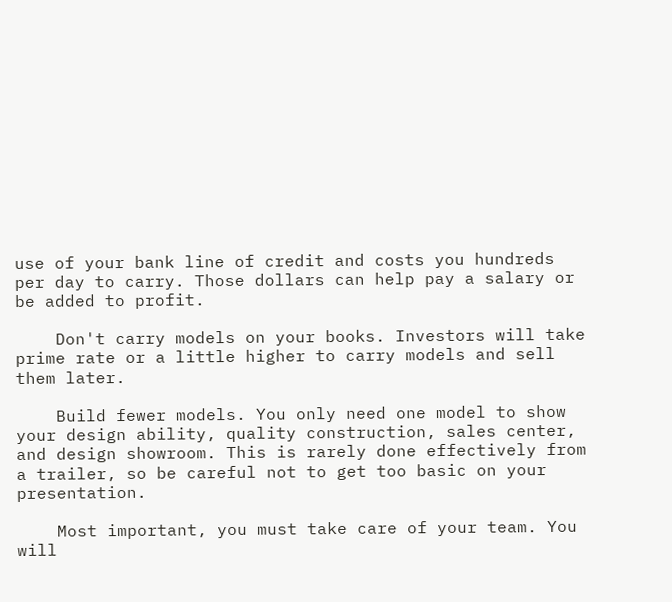use of your bank line of credit and costs you hundreds per day to carry. Those dollars can help pay a salary or be added to profit.

    Don't carry models on your books. Investors will take prime rate or a little higher to carry models and sell them later.

    Build fewer models. You only need one model to show your design ability, quality construction, sales center, and design showroom. This is rarely done effectively from a trailer, so be careful not to get too basic on your presentation.

    Most important, you must take care of your team. You will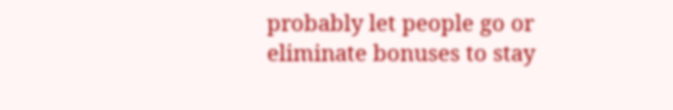probably let people go or eliminate bonuses to stay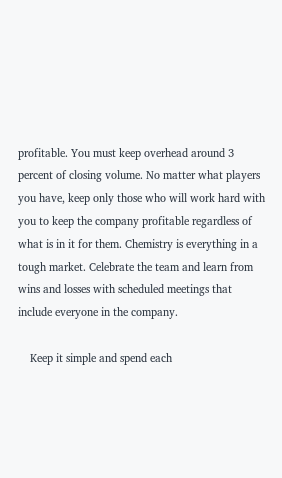profitable. You must keep overhead around 3 percent of closing volume. No matter what players you have, keep only those who will work hard with you to keep the company profitable regardless of what is in it for them. Chemistry is everything in a tough market. Celebrate the team and learn from wins and losses with scheduled meetings that include everyone in the company.

    Keep it simple and spend each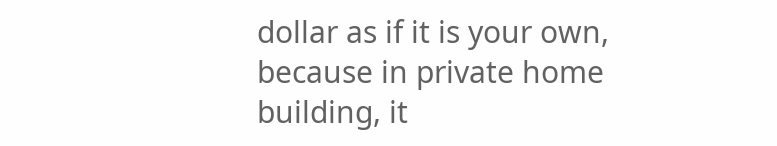dollar as if it is your own, because in private home building, it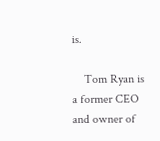is.

    Tom Ryan is a former CEO and owner of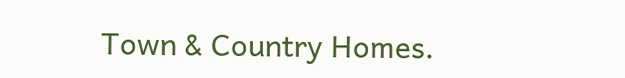Town & Country Homes.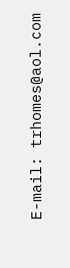E-mail: trhomes@aol.com